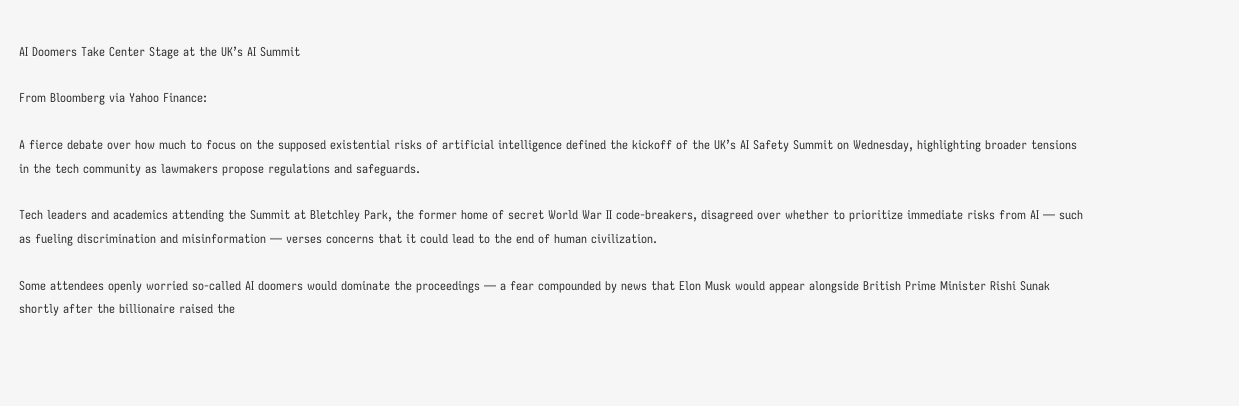AI Doomers Take Center Stage at the UK’s AI Summit

From Bloomberg via Yahoo Finance:

A fierce debate over how much to focus on the supposed existential risks of artificial intelligence defined the kickoff of the UK’s AI Safety Summit on Wednesday, highlighting broader tensions in the tech community as lawmakers propose regulations and safeguards.

Tech leaders and academics attending the Summit at Bletchley Park, the former home of secret World War II code-breakers, disagreed over whether to prioritize immediate risks from AI — such as fueling discrimination and misinformation — verses concerns that it could lead to the end of human civilization.

Some attendees openly worried so-called AI doomers would dominate the proceedings — a fear compounded by news that Elon Musk would appear alongside British Prime Minister Rishi Sunak shortly after the billionaire raised the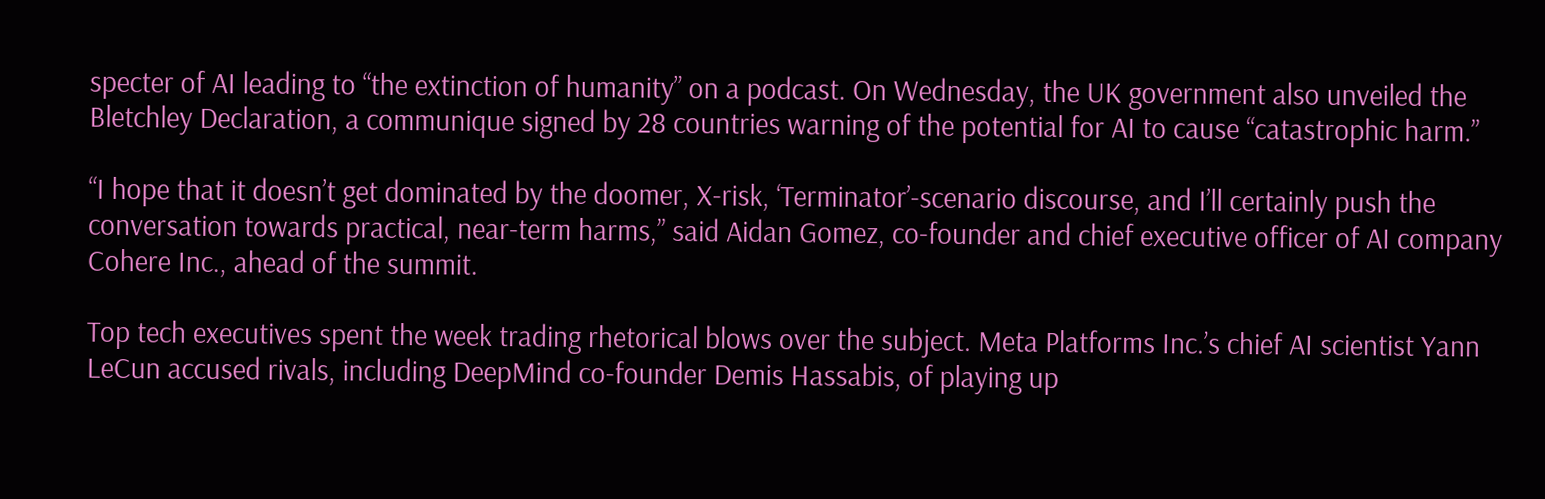specter of AI leading to “the extinction of humanity” on a podcast. On Wednesday, the UK government also unveiled the Bletchley Declaration, a communique signed by 28 countries warning of the potential for AI to cause “catastrophic harm.”

“I hope that it doesn’t get dominated by the doomer, X-risk, ‘Terminator’-scenario discourse, and I’ll certainly push the conversation towards practical, near-term harms,” said Aidan Gomez, co-founder and chief executive officer of AI company Cohere Inc., ahead of the summit.

Top tech executives spent the week trading rhetorical blows over the subject. Meta Platforms Inc.’s chief AI scientist Yann LeCun accused rivals, including DeepMind co-founder Demis Hassabis, of playing up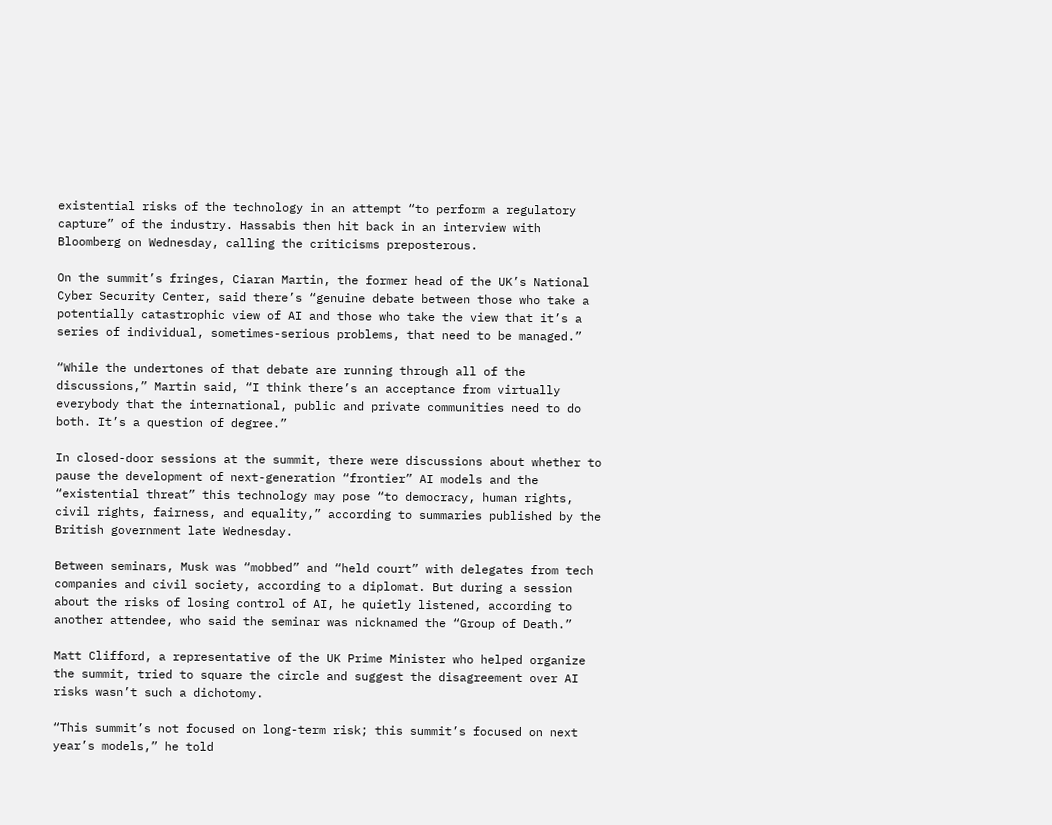existential risks of the technology in an attempt “to perform a regulatory capture” of the industry. Hassabis then hit back in an interview with Bloomberg on Wednesday, calling the criticisms preposterous.

On the summit’s fringes, Ciaran Martin, the former head of the UK’s National Cyber Security Center, said there’s “genuine debate between those who take a potentially catastrophic view of AI and those who take the view that it’s a series of individual, sometimes-serious problems, that need to be managed.”

“While the undertones of that debate are running through all of the discussions,” Martin said, “I think there’s an acceptance from virtually everybody that the international, public and private communities need to do both. It’s a question of degree.”

In closed-door sessions at the summit, there were discussions about whether to pause the development of next-generation “frontier” AI models and the “existential threat” this technology may pose “to democracy, human rights, civil rights, fairness, and equality,” according to summaries published by the British government late Wednesday.

Between seminars, Musk was “mobbed” and “held court” with delegates from tech companies and civil society, according to a diplomat. But during a session about the risks of losing control of AI, he quietly listened, according to another attendee, who said the seminar was nicknamed the “Group of Death.”

Matt Clifford, a representative of the UK Prime Minister who helped organize the summit, tried to square the circle and suggest the disagreement over AI risks wasn’t such a dichotomy.

“This summit’s not focused on long-term risk; this summit’s focused on next year’s models,” he told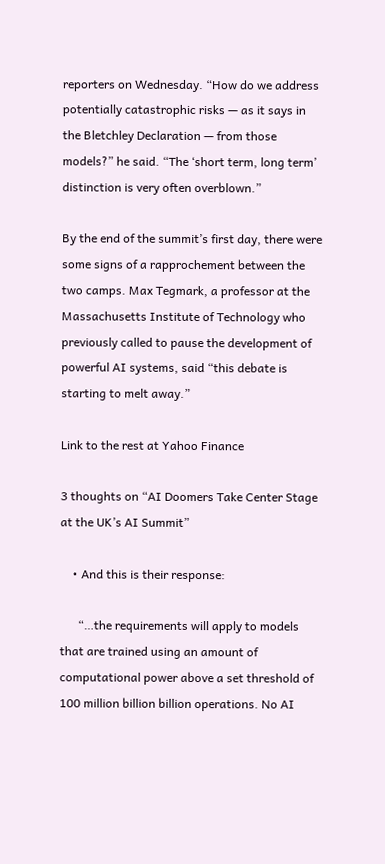reporters on Wednesday. “How do we address potentially catastrophic risks — as it says in the Bletchley Declaration — from those models?” he said. “The ‘short term, long term’ distinction is very often overblown.”

By the end of the summit’s first day, there were some signs of a rapprochement between the two camps. Max Tegmark, a professor at the Massachusetts Institute of Technology who previously called to pause the development of powerful AI systems, said “this debate is starting to melt away.”

Link to the rest at Yahoo Finance

3 thoughts on “AI Doomers Take Center Stage at the UK’s AI Summit”

    • And this is their response:

      “…the requirements will apply to models that are trained using an amount of computational power above a set threshold of 100 million billion billion operations. No AI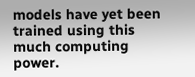models have yet been trained using this much computing power.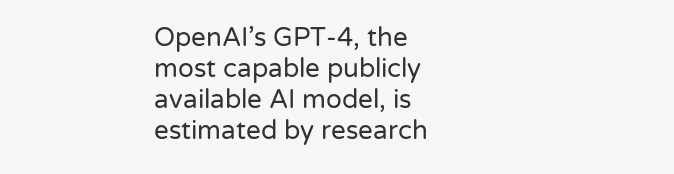OpenAI’s GPT-4, the most capable publicly available AI model, is estimated by research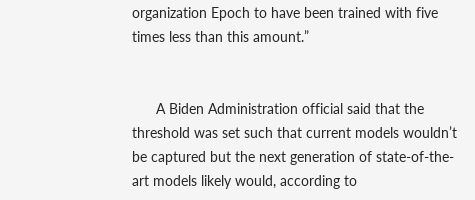organization Epoch to have been trained with five times less than this amount.”


      A Biden Administration official said that the threshold was set such that current models wouldn’t be captured but the next generation of state-of-the-art models likely would, according to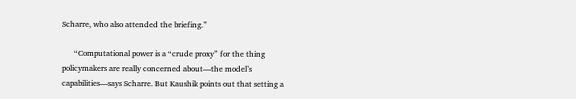Scharre, who also attended the briefing.”

      “Computational power is a “crude proxy” for the thing policymakers are really concerned about—the model’s capabilities—says Scharre. But Kaushik points out that setting a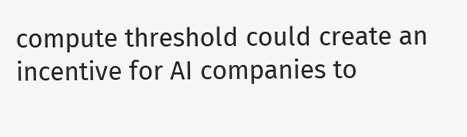compute threshold could create an incentive for AI companies to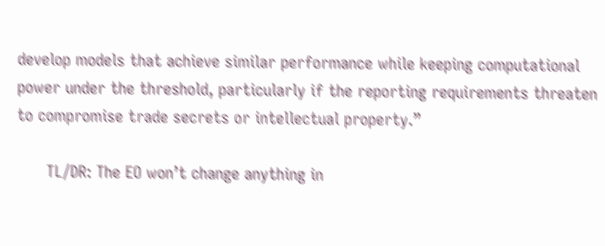develop models that achieve similar performance while keeping computational power under the threshold, particularly if the reporting requirements threaten to compromise trade secrets or intellectual property.”

      TL/DR: The EO won’t change anything in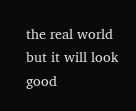the real world but it will look good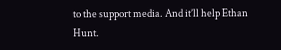to the support media. And it’ll help Ethan Hunt.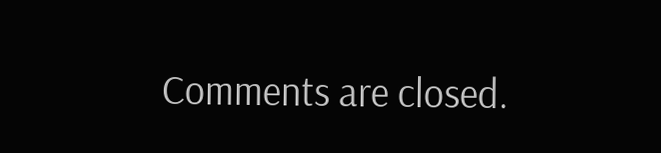Comments are closed.